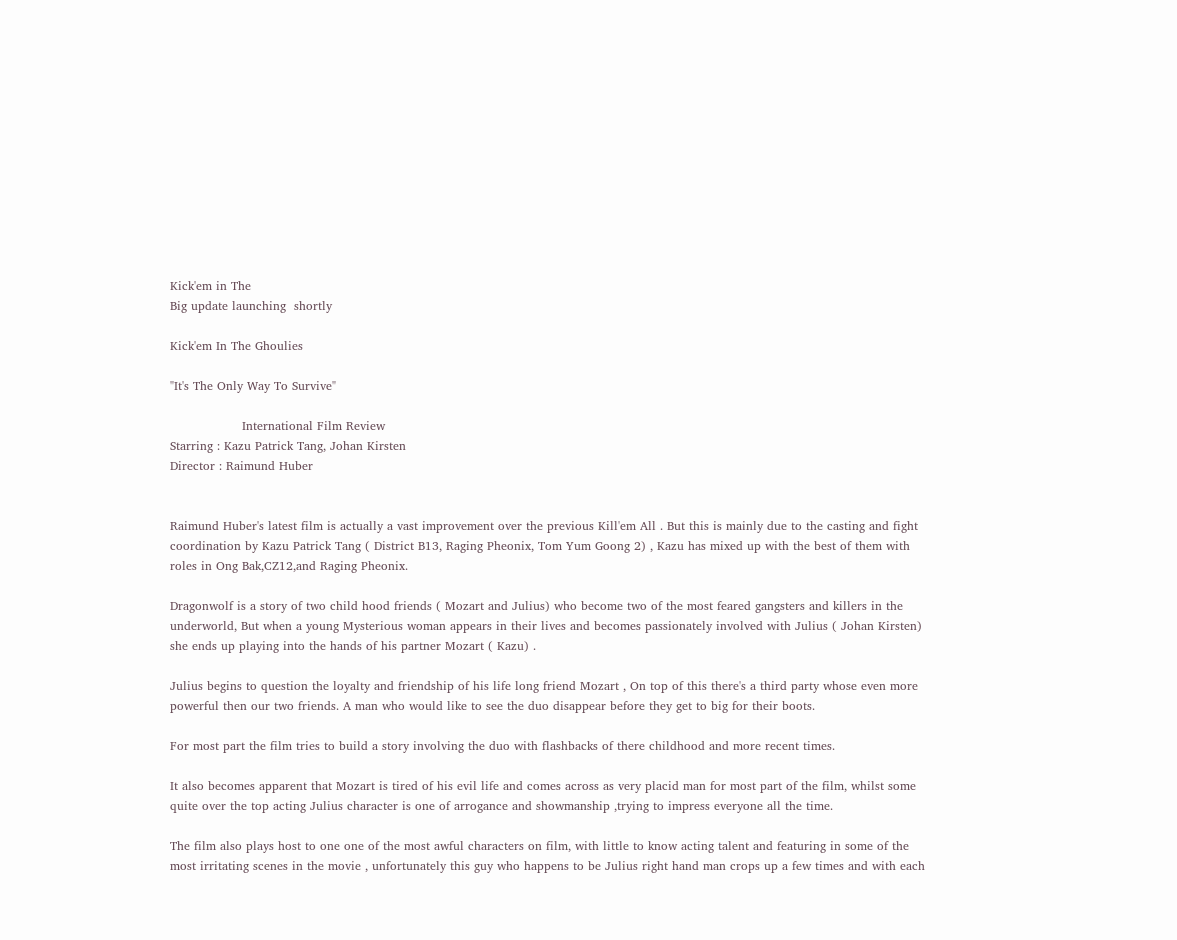Kick'em in The
Big update launching  shortly

Kick'em In The Ghoulies

"It's The Only Way To Survive"

                  International Film Review
Starring : Kazu Patrick Tang, Johan Kirsten
Director : Raimund Huber


Raimund Huber's latest film is actually a vast improvement over the previous Kill'em All . But this is mainly due to the casting and fight coordination by Kazu Patrick Tang ( District B13, Raging Pheonix, Tom Yum Goong 2) , Kazu has mixed up with the best of them with roles in Ong Bak,CZ12,and Raging Pheonix.

Dragonwolf is a story of two child hood friends ( Mozart and Julius) who become two of the most feared gangsters and killers in the underworld, But when a young Mysterious woman appears in their lives and becomes passionately involved with Julius ( Johan Kirsten) she ends up playing into the hands of his partner Mozart ( Kazu) .

Julius begins to question the loyalty and friendship of his life long friend Mozart , On top of this there's a third party whose even more powerful then our two friends. A man who would like to see the duo disappear before they get to big for their boots.

For most part the film tries to build a story involving the duo with flashbacks of there childhood and more recent times.

It also becomes apparent that Mozart is tired of his evil life and comes across as very placid man for most part of the film, whilst some quite over the top acting Julius character is one of arrogance and showmanship ,trying to impress everyone all the time.

The film also plays host to one one of the most awful characters on film, with little to know acting talent and featuring in some of the most irritating scenes in the movie , unfortunately this guy who happens to be Julius right hand man crops up a few times and with each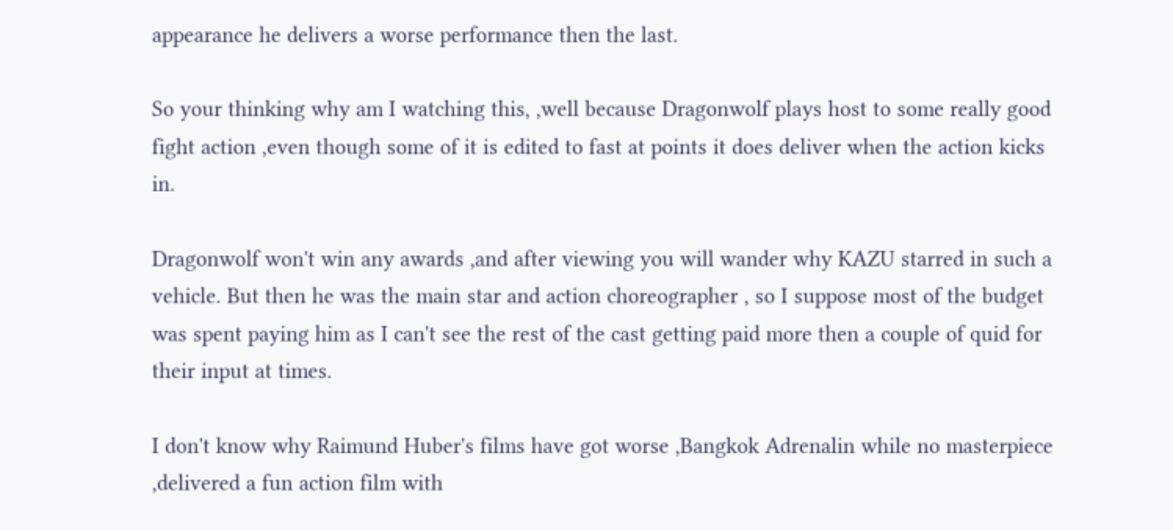appearance he delivers a worse performance then the last.

So your thinking why am I watching this, ,well because Dragonwolf plays host to some really good fight action ,even though some of it is edited to fast at points it does deliver when the action kicks in.

Dragonwolf won't win any awards ,and after viewing you will wander why KAZU starred in such a vehicle. But then he was the main star and action choreographer , so I suppose most of the budget was spent paying him as I can't see the rest of the cast getting paid more then a couple of quid for their input at times.

I don't know why Raimund Huber's films have got worse ,Bangkok Adrenalin while no masterpiece ,delivered a fun action film with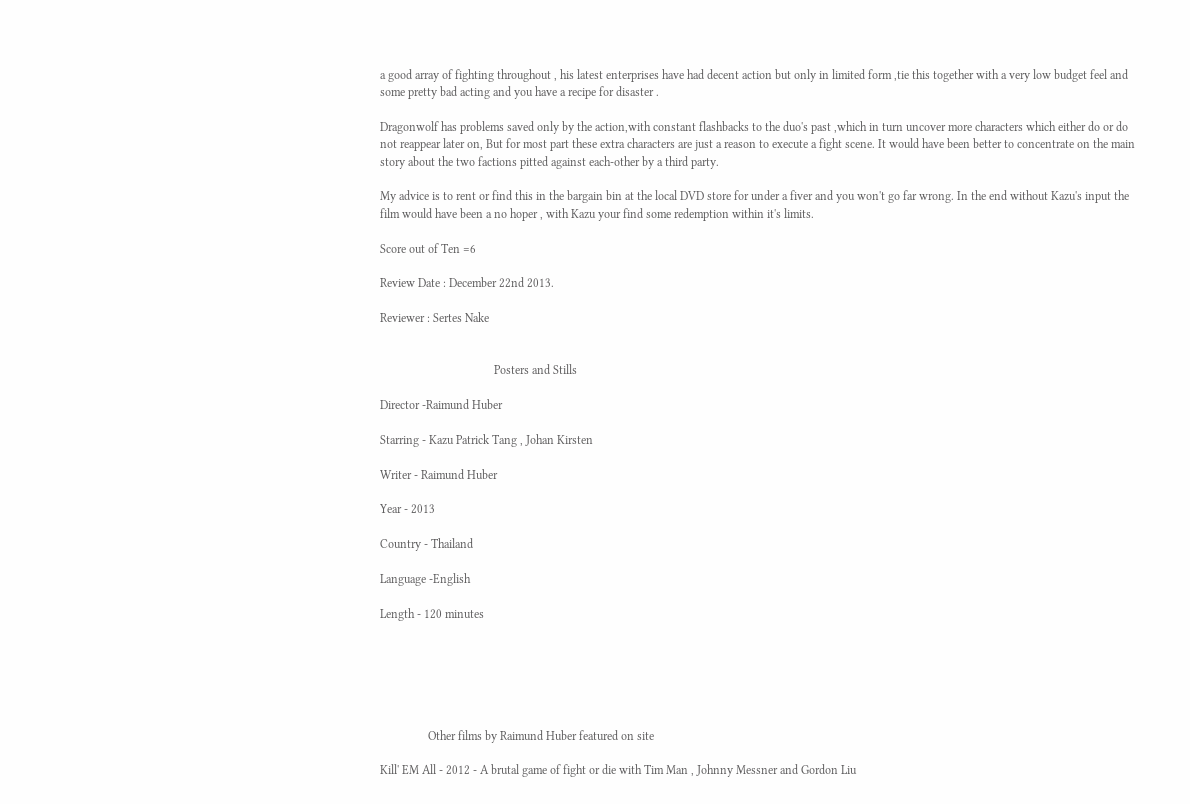a good array of fighting throughout , his latest enterprises have had decent action but only in limited form ,tie this together with a very low budget feel and some pretty bad acting and you have a recipe for disaster .

Dragonwolf has problems saved only by the action,with constant flashbacks to the duo's past ,which in turn uncover more characters which either do or do not reappear later on, But for most part these extra characters are just a reason to execute a fight scene. It would have been better to concentrate on the main story about the two factions pitted against each-other by a third party.

My advice is to rent or find this in the bargain bin at the local DVD store for under a fiver and you won't go far wrong. In the end without Kazu's input the film would have been a no hoper , with Kazu your find some redemption within it's limits.

Score out of Ten =6

Review Date : December 22nd 2013.

Reviewer : Sertes Nake


                                      Posters and Stills

Director -Raimund Huber

Starring - Kazu Patrick Tang , Johan Kirsten

Writer - Raimund Huber

Year - 2013

Country - Thailand

Language -English

Length - 120 minutes






                Other films by Raimund Huber featured on site

Kill' EM All - 2012 - A brutal game of fight or die with Tim Man , Johnny Messner and Gordon Liu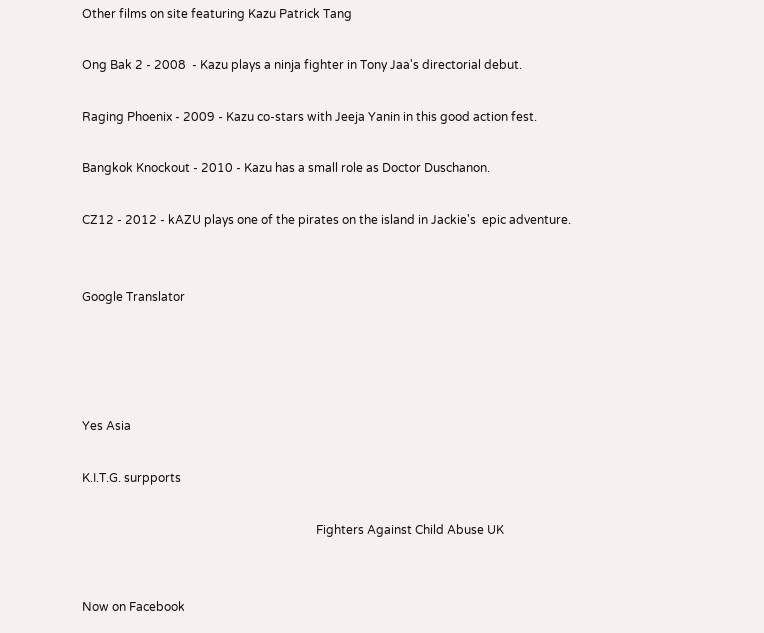Other films on site featuring Kazu Patrick Tang

Ong Bak 2 - 2008  - Kazu plays a ninja fighter in Tony Jaa's directorial debut.

Raging Phoenix - 2009 - Kazu co-stars with Jeeja Yanin in this good action fest.

Bangkok Knockout - 2010 - Kazu has a small role as Doctor Duschanon.

CZ12 - 2012 - kAZU plays one of the pirates on the island in Jackie's  epic adventure.


Google Translator




Yes Asia

K.I.T.G. surpports

                                                                              Fighters Against Child Abuse UK


Now on Facebook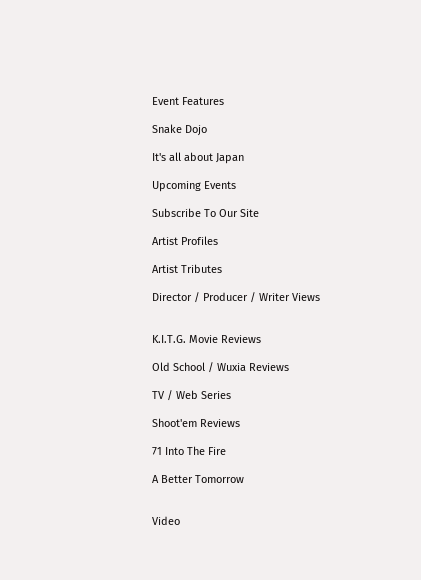Event Features

Snake Dojo

It's all about Japan

Upcoming Events

Subscribe To Our Site

Artist Profiles

Artist Tributes

Director / Producer / Writer Views


K.I.T.G. Movie Reviews

Old School / Wuxia Reviews

TV / Web Series

Shoot'em Reviews

71 Into The Fire

A Better Tomorrow


Video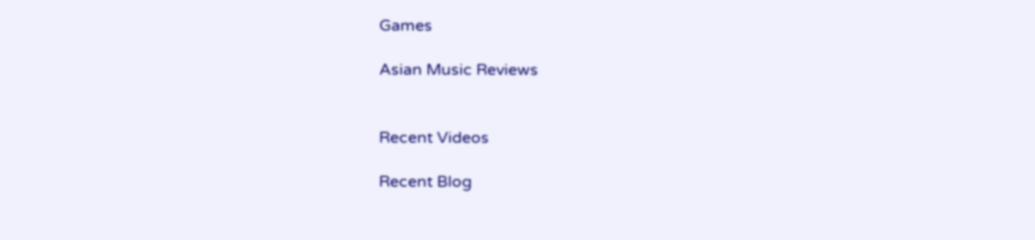Games

Asian Music Reviews


Recent Videos

Recent Blog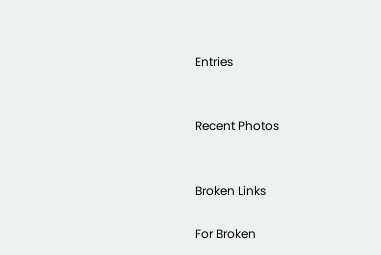Entries


Recent Photos


Broken Links

For Broken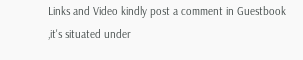Links and Video kindly post a comment in Guestbook ,it's situated under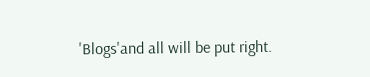'Blogs'and all will be put right.